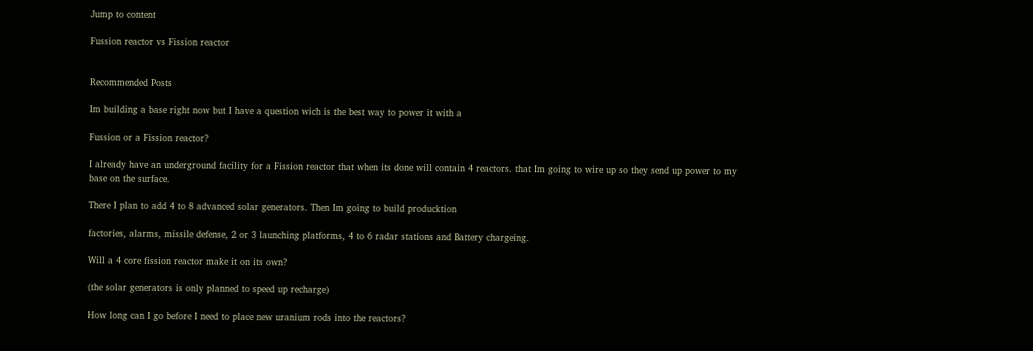Jump to content

Fussion reactor vs Fission reactor


Recommended Posts

Im building a base right now but I have a question wich is the best way to power it with a

Fussion or a Fission reactor?

I already have an underground facility for a Fission reactor that when its done will contain 4 reactors. that Im going to wire up so they send up power to my base on the surface.

There I plan to add 4 to 8 advanced solar generators. Then Im going to build producktion

factories, alarms, missile defense, 2 or 3 launching platforms, 4 to 6 radar stations and Battery chargeing.

Will a 4 core fission reactor make it on its own?

(the solar generators is only planned to speed up recharge)

How long can I go before I need to place new uranium rods into the reactors?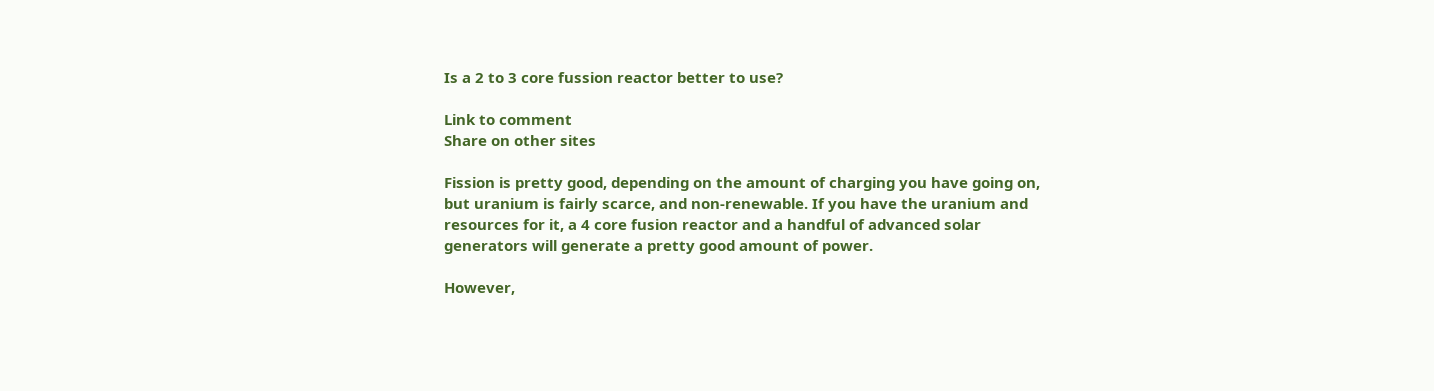Is a 2 to 3 core fussion reactor better to use?

Link to comment
Share on other sites

Fission is pretty good, depending on the amount of charging you have going on, but uranium is fairly scarce, and non-renewable. If you have the uranium and resources for it, a 4 core fusion reactor and a handful of advanced solar generators will generate a pretty good amount of power.

However,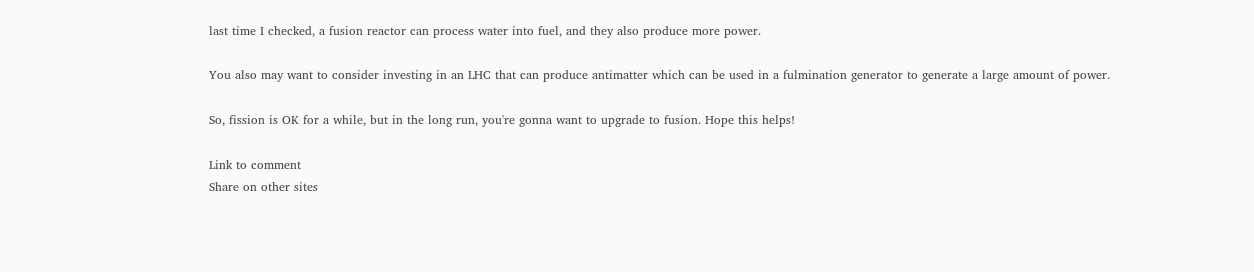last time I checked, a fusion reactor can process water into fuel, and they also produce more power.

You also may want to consider investing in an LHC that can produce antimatter which can be used in a fulmination generator to generate a large amount of power.

So, fission is OK for a while, but in the long run, you're gonna want to upgrade to fusion. Hope this helps!

Link to comment
Share on other sites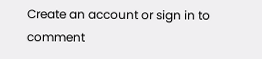Create an account or sign in to comment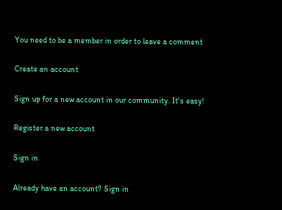You need to be a member in order to leave a comment

Create an account

Sign up for a new account in our community. It's easy!

Register a new account

Sign in

Already have an account? Sign in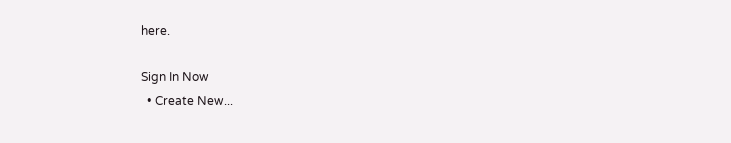here.

Sign In Now
  • Create New...